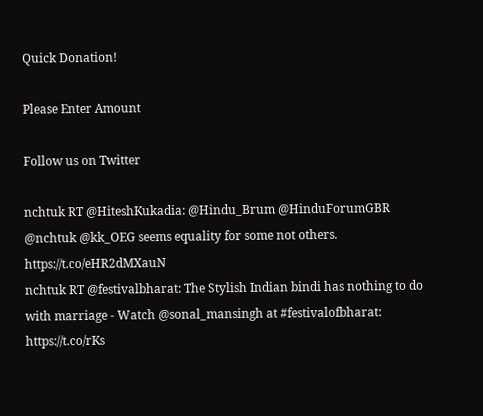Quick Donation!

Please Enter Amount

Follow us on Twitter

nchtuk RT @HiteshKukadia: @Hindu_Brum @HinduForumGBR @nchtuk @kk_OEG seems equality for some not others. https://t.co/eHR2dMXauN
nchtuk RT @festivalbharat: The Stylish Indian bindi has nothing to do with marriage - Watch @sonal_mansingh at #festivalofbharat: https://t.co/rKs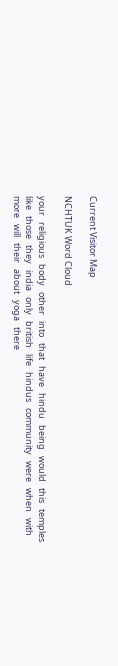Current Visitor Map

NCHTUK Word Cloud

your   religious   body   other   into   that   have   hindu   being   would   this   temples   like   those   they   india   only   british   life   hindus   community   were   when   with   more   will   their   about   yoga   there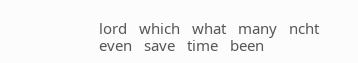lord   which   what   many   ncht   even   save   time   been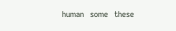human   some   these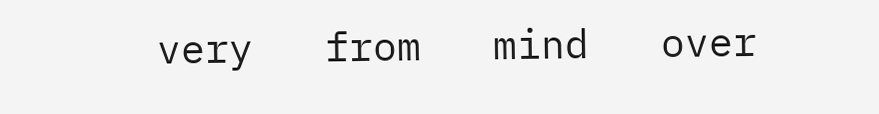very   from   mind   over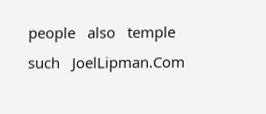people   also   temple   such   JoelLipman.Com